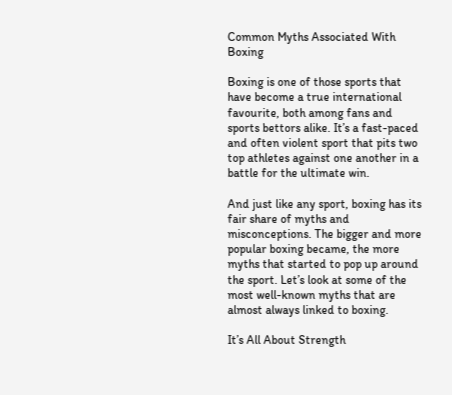Common Myths Associated With Boxing

Boxing is one of those sports that have become a true international favourite, both among fans and sports bettors alike. It’s a fast-paced and often violent sport that pits two top athletes against one another in a battle for the ultimate win.

And just like any sport, boxing has its fair share of myths and misconceptions. The bigger and more popular boxing became, the more myths that started to pop up around the sport. Let’s look at some of the most well-known myths that are almost always linked to boxing.

It’s All About Strength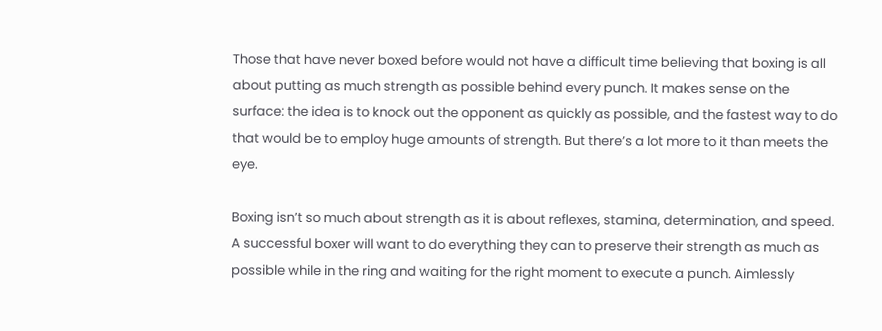Those that have never boxed before would not have a difficult time believing that boxing is all about putting as much strength as possible behind every punch. It makes sense on the surface: the idea is to knock out the opponent as quickly as possible, and the fastest way to do that would be to employ huge amounts of strength. But there’s a lot more to it than meets the eye.

Boxing isn’t so much about strength as it is about reflexes, stamina, determination, and speed. A successful boxer will want to do everything they can to preserve their strength as much as possible while in the ring and waiting for the right moment to execute a punch. Aimlessly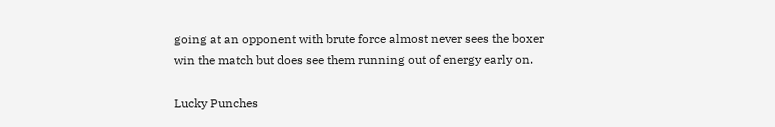going at an opponent with brute force almost never sees the boxer win the match but does see them running out of energy early on.

Lucky Punches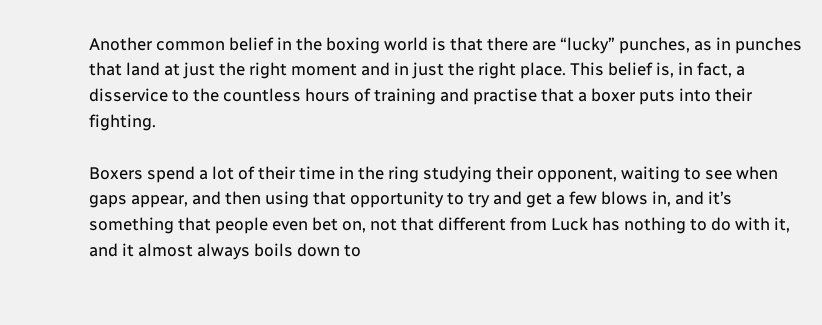Another common belief in the boxing world is that there are “lucky” punches, as in punches that land at just the right moment and in just the right place. This belief is, in fact, a disservice to the countless hours of training and practise that a boxer puts into their fighting.

Boxers spend a lot of their time in the ring studying their opponent, waiting to see when gaps appear, and then using that opportunity to try and get a few blows in, and it’s something that people even bet on, not that different from Luck has nothing to do with it, and it almost always boils down to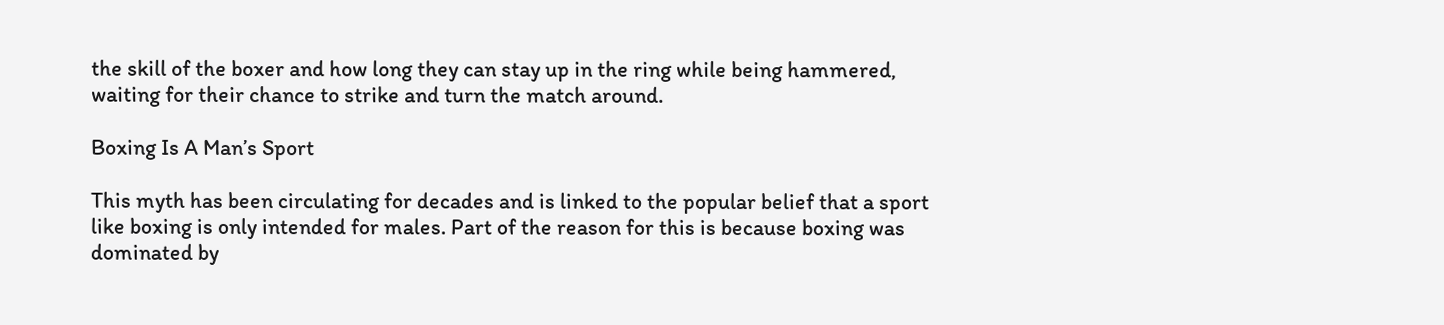the skill of the boxer and how long they can stay up in the ring while being hammered, waiting for their chance to strike and turn the match around.

Boxing Is A Man’s Sport

This myth has been circulating for decades and is linked to the popular belief that a sport like boxing is only intended for males. Part of the reason for this is because boxing was dominated by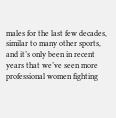males for the last few decades, similar to many other sports, and it’s only been in recent years that we’ve seen more professional women fighting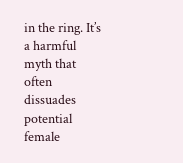in the ring. It’s a harmful myth that often dissuades potential female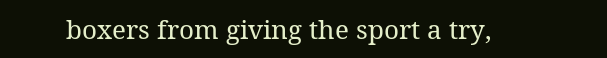boxers from giving the sport a try,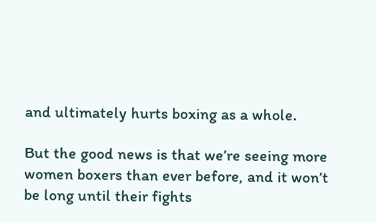and ultimately hurts boxing as a whole.

But the good news is that we’re seeing more women boxers than ever before, and it won’t be long until their fights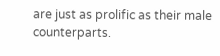are just as prolific as their male counterparts.